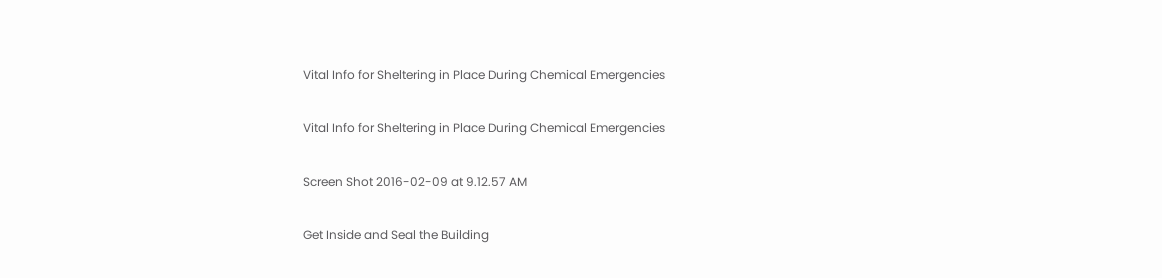Vital Info for Sheltering in Place During Chemical Emergencies

Vital Info for Sheltering in Place During Chemical Emergencies

Screen Shot 2016-02-09 at 9.12.57 AM

Get Inside and Seal the Building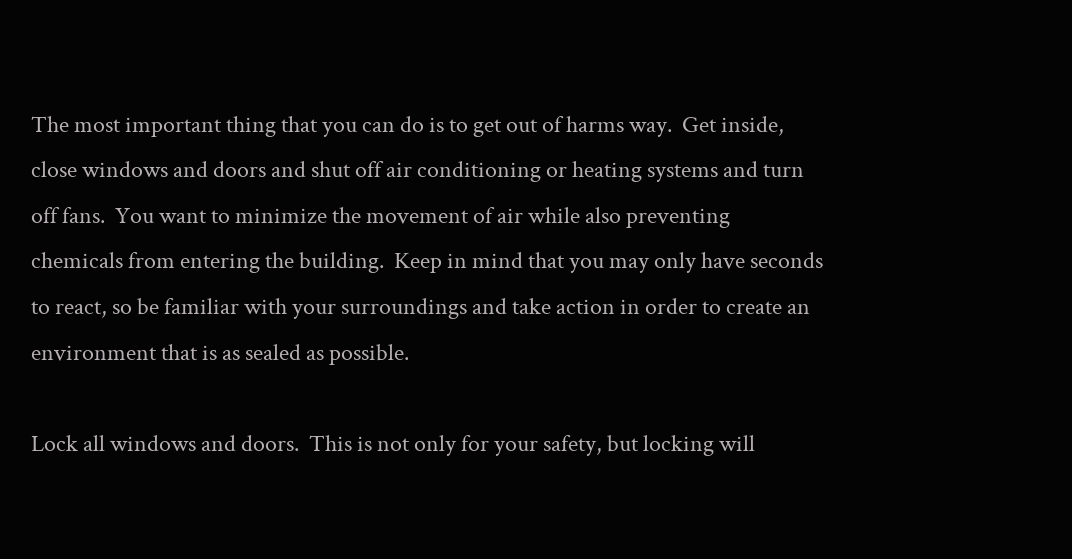The most important thing that you can do is to get out of harms way.  Get inside, close windows and doors and shut off air conditioning or heating systems and turn off fans.  You want to minimize the movement of air while also preventing chemicals from entering the building.  Keep in mind that you may only have seconds to react, so be familiar with your surroundings and take action in order to create an environment that is as sealed as possible.

Lock all windows and doors.  This is not only for your safety, but locking will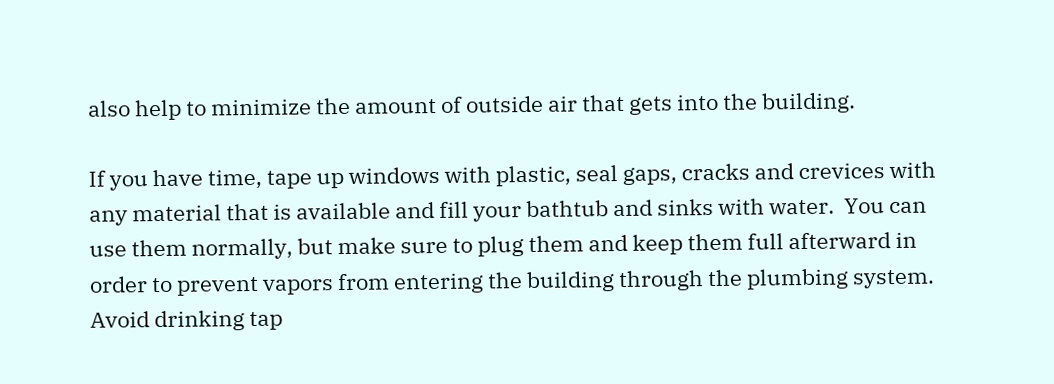also help to minimize the amount of outside air that gets into the building.

If you have time, tape up windows with plastic, seal gaps, cracks and crevices with any material that is available and fill your bathtub and sinks with water.  You can use them normally, but make sure to plug them and keep them full afterward in order to prevent vapors from entering the building through the plumbing system.   Avoid drinking tap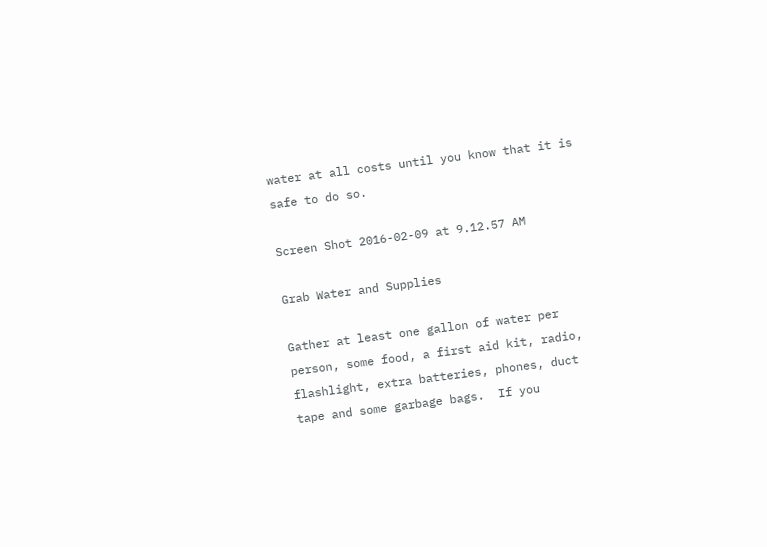water at all costs until you know that it is safe to do so.

Screen Shot 2016-02-09 at 9.12.57 AM

Grab Water and Supplies

Gather at least one gallon of water per person, some food, a first aid kit, radio, flashlight, extra batteries, phones, duct tape and some garbage bags.  If you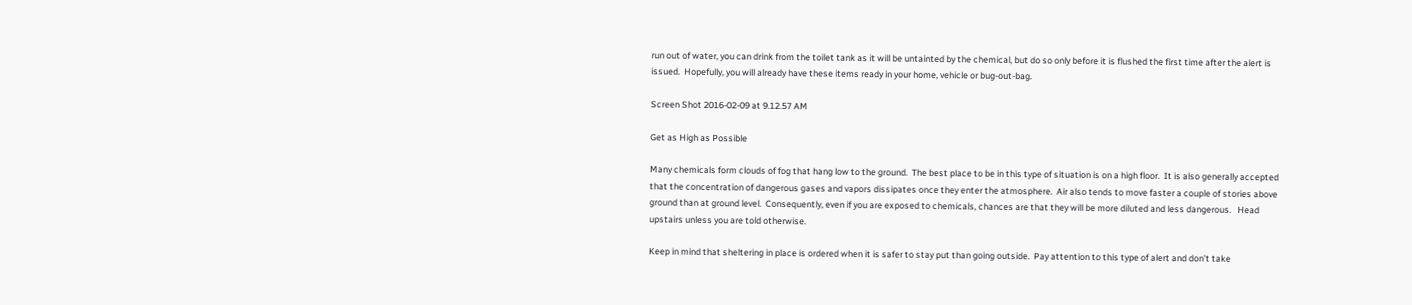run out of water, you can drink from the toilet tank as it will be untainted by the chemical, but do so only before it is flushed the first time after the alert is issued.  Hopefully, you will already have these items ready in your home, vehicle or bug-out-bag.

Screen Shot 2016-02-09 at 9.12.57 AM

Get as High as Possible

Many chemicals form clouds of fog that hang low to the ground.  The best place to be in this type of situation is on a high floor.  It is also generally accepted that the concentration of dangerous gases and vapors dissipates once they enter the atmosphere.  Air also tends to move faster a couple of stories above ground than at ground level.  Consequently, even if you are exposed to chemicals, chances are that they will be more diluted and less dangerous.   Head upstairs unless you are told otherwise.

Keep in mind that sheltering in place is ordered when it is safer to stay put than going outside.  Pay attention to this type of alert and don’t take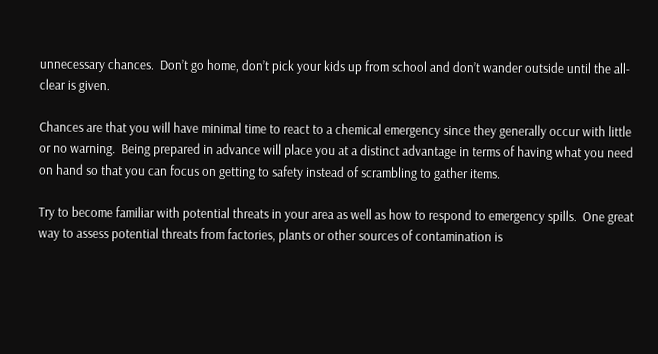unnecessary chances.  Don’t go home, don’t pick your kids up from school and don’t wander outside until the all-clear is given.

Chances are that you will have minimal time to react to a chemical emergency since they generally occur with little or no warning.  Being prepared in advance will place you at a distinct advantage in terms of having what you need on hand so that you can focus on getting to safety instead of scrambling to gather items.

Try to become familiar with potential threats in your area as well as how to respond to emergency spills.  One great way to assess potential threats from factories, plants or other sources of contamination is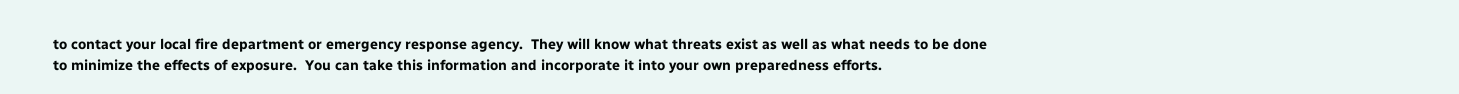to contact your local fire department or emergency response agency.  They will know what threats exist as well as what needs to be done to minimize the effects of exposure.  You can take this information and incorporate it into your own preparedness efforts.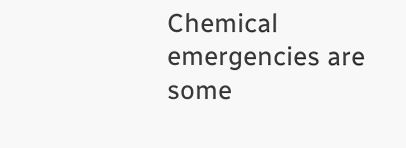Chemical emergencies are some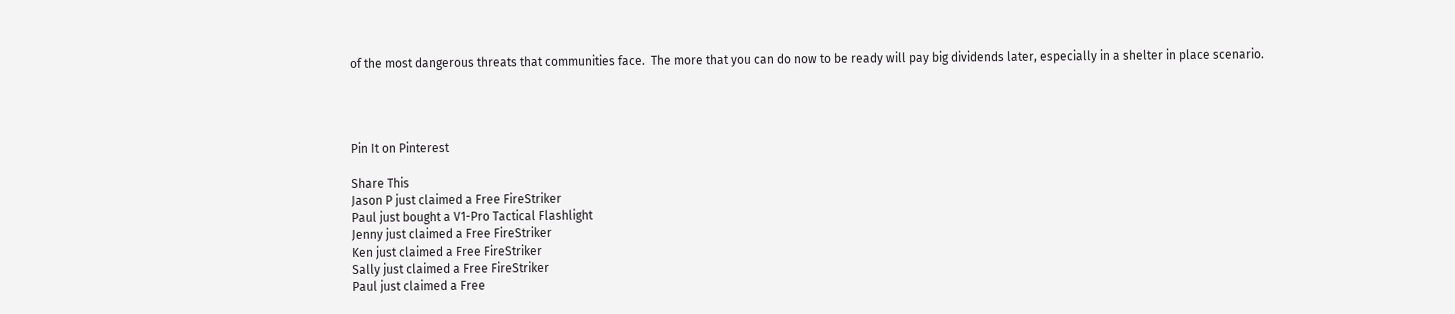of the most dangerous threats that communities face.  The more that you can do now to be ready will pay big dividends later, especially in a shelter in place scenario.




Pin It on Pinterest

Share This
Jason P just claimed a Free FireStriker
Paul just bought a V1-Pro Tactical Flashlight
Jenny just claimed a Free FireStriker
Ken just claimed a Free FireStriker
Sally just claimed a Free FireStriker
Paul just claimed a Free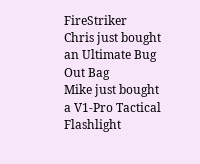FireStriker
Chris just bought an Ultimate Bug Out Bag
Mike just bought a V1-Pro Tactical Flashlight